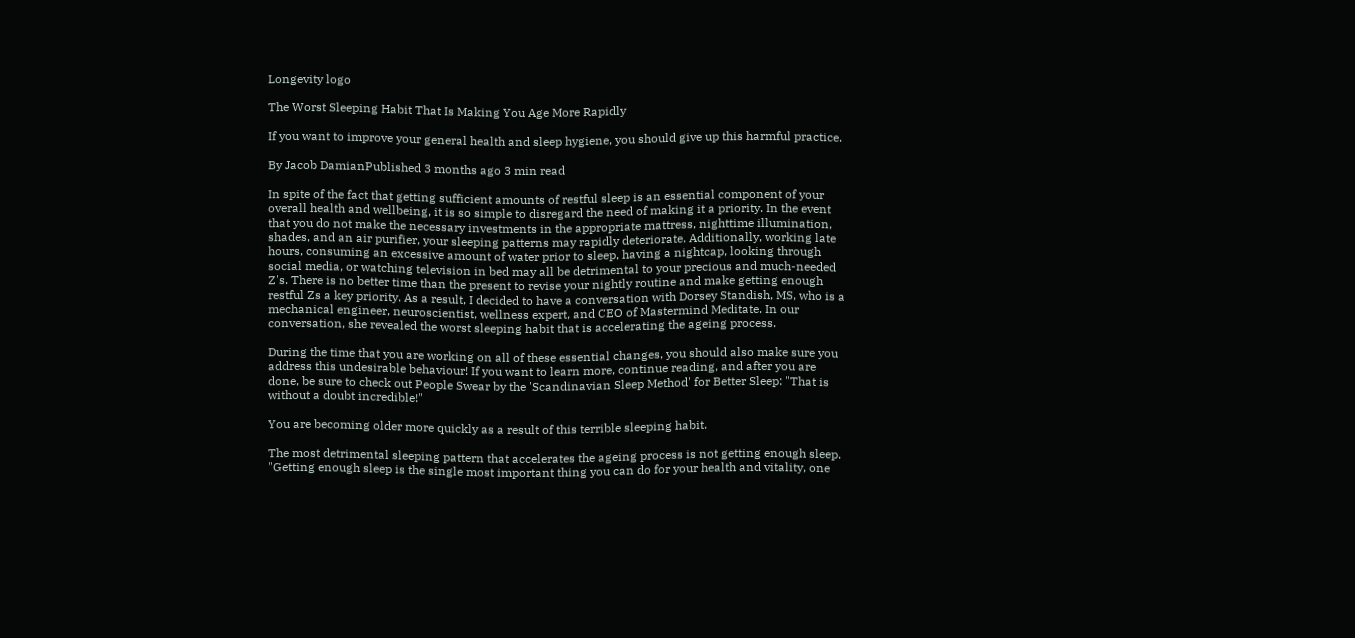Longevity logo

The Worst Sleeping Habit That Is Making You Age More Rapidly

If you want to improve your general health and sleep hygiene, you should give up this harmful practice.

By Jacob DamianPublished 3 months ago 3 min read

In spite of the fact that getting sufficient amounts of restful sleep is an essential component of your overall health and wellbeing, it is so simple to disregard the need of making it a priority. In the event that you do not make the necessary investments in the appropriate mattress, nighttime illumination, shades, and an air purifier, your sleeping patterns may rapidly deteriorate. Additionally, working late hours, consuming an excessive amount of water prior to sleep, having a nightcap, looking through social media, or watching television in bed may all be detrimental to your precious and much-needed Z's. There is no better time than the present to revise your nightly routine and make getting enough restful Zs a key priority. As a result, I decided to have a conversation with Dorsey Standish, MS, who is a mechanical engineer, neuroscientist, wellness expert, and CEO of Mastermind Meditate. In our conversation, she revealed the worst sleeping habit that is accelerating the ageing process.

During the time that you are working on all of these essential changes, you should also make sure you address this undesirable behaviour! If you want to learn more, continue reading, and after you are done, be sure to check out People Swear by the 'Scandinavian Sleep Method' for Better Sleep: "That is without a doubt incredible!"

You are becoming older more quickly as a result of this terrible sleeping habit.

The most detrimental sleeping pattern that accelerates the ageing process is not getting enough sleep. "Getting enough sleep is the single most important thing you can do for your health and vitality, one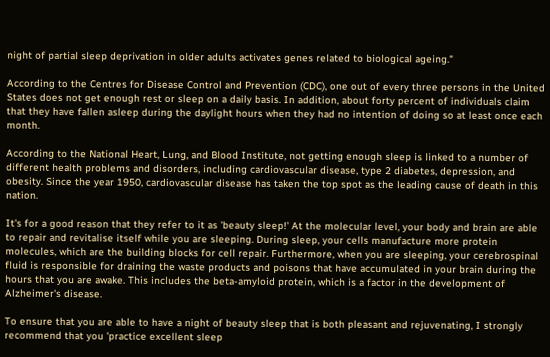night of partial sleep deprivation in older adults activates genes related to biological ageing."

According to the Centres for Disease Control and Prevention (CDC), one out of every three persons in the United States does not get enough rest or sleep on a daily basis. In addition, about forty percent of individuals claim that they have fallen asleep during the daylight hours when they had no intention of doing so at least once each month.

According to the National Heart, Lung, and Blood Institute, not getting enough sleep is linked to a number of different health problems and disorders, including cardiovascular disease, type 2 diabetes, depression, and obesity. Since the year 1950, cardiovascular disease has taken the top spot as the leading cause of death in this nation.

It's for a good reason that they refer to it as 'beauty sleep!' At the molecular level, your body and brain are able to repair and revitalise itself while you are sleeping. During sleep, your cells manufacture more protein molecules, which are the building blocks for cell repair. Furthermore, when you are sleeping, your cerebrospinal fluid is responsible for draining the waste products and poisons that have accumulated in your brain during the hours that you are awake. This includes the beta-amyloid protein, which is a factor in the development of Alzheimer's disease.

To ensure that you are able to have a night of beauty sleep that is both pleasant and rejuvenating, I strongly recommend that you 'practice excellent sleep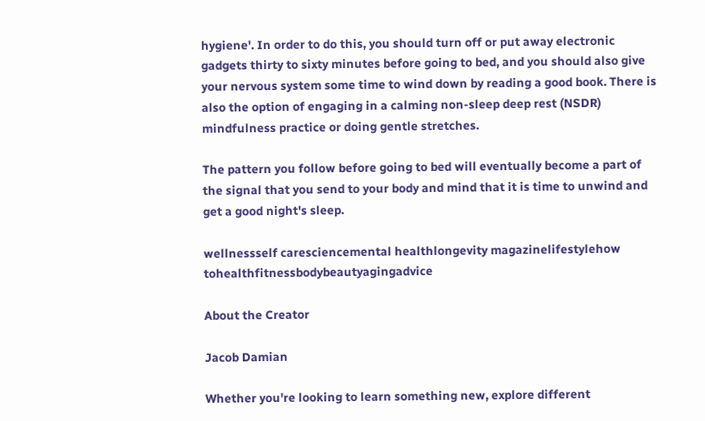hygiene'. In order to do this, you should turn off or put away electronic gadgets thirty to sixty minutes before going to bed, and you should also give your nervous system some time to wind down by reading a good book. There is also the option of engaging in a calming non-sleep deep rest (NSDR) mindfulness practice or doing gentle stretches.

The pattern you follow before going to bed will eventually become a part of the signal that you send to your body and mind that it is time to unwind and get a good night's sleep.

wellnessself caresciencemental healthlongevity magazinelifestylehow tohealthfitnessbodybeautyagingadvice

About the Creator

Jacob Damian

Whether you're looking to learn something new, explore different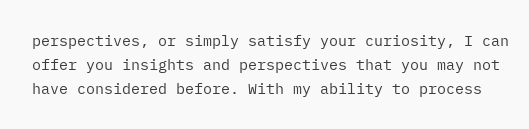perspectives, or simply satisfy your curiosity, I can offer you insights and perspectives that you may not have considered before. With my ability to process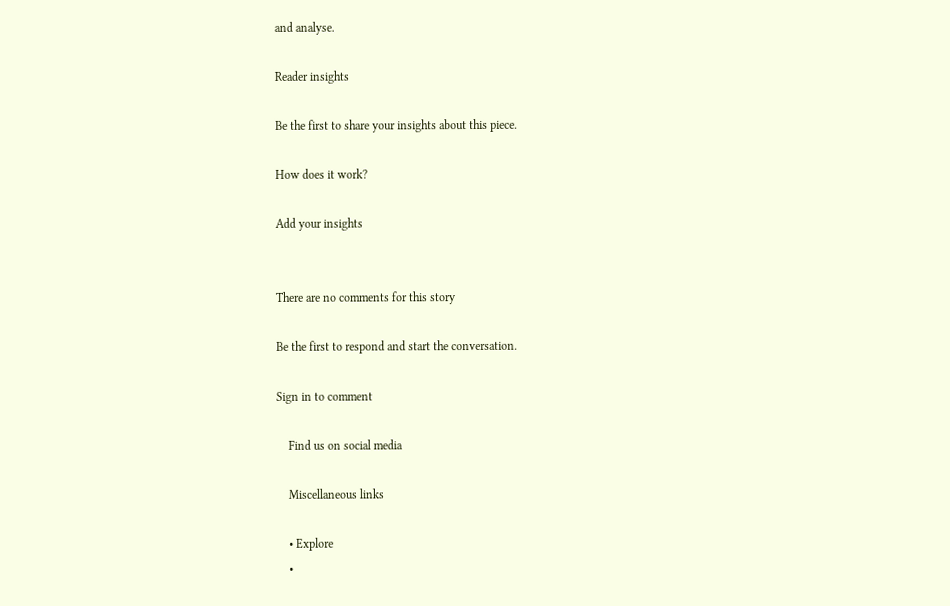and analyse.

Reader insights

Be the first to share your insights about this piece.

How does it work?

Add your insights


There are no comments for this story

Be the first to respond and start the conversation.

Sign in to comment

    Find us on social media

    Miscellaneous links

    • Explore
    •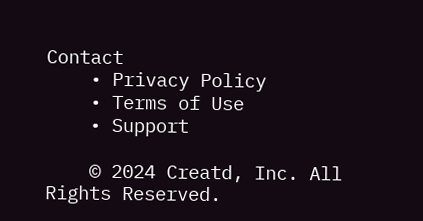Contact
    • Privacy Policy
    • Terms of Use
    • Support

    © 2024 Creatd, Inc. All Rights Reserved.